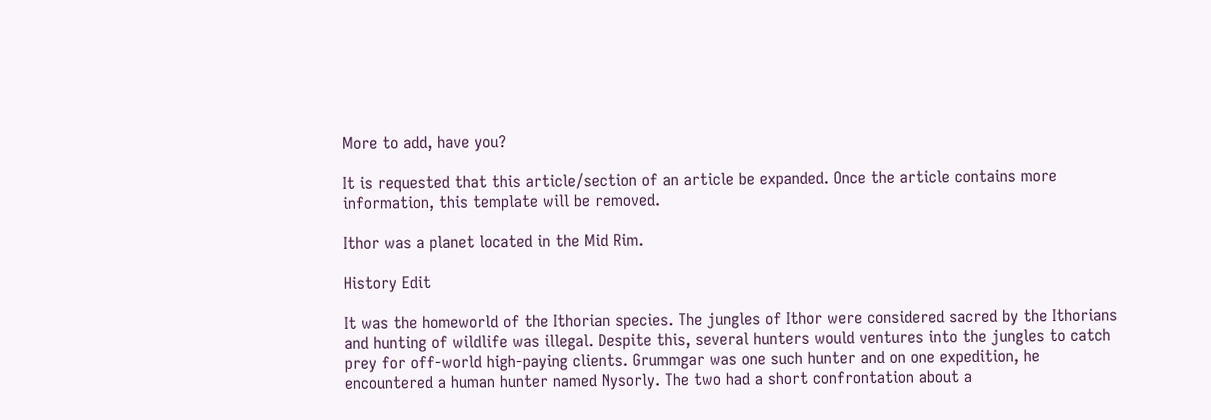More to add, have you?

It is requested that this article/section of an article be expanded. Once the article contains more information, this template will be removed.

Ithor was a planet located in the Mid Rim.

History Edit

It was the homeworld of the Ithorian species. The jungles of Ithor were considered sacred by the Ithorians and hunting of wildlife was illegal. Despite this, several hunters would ventures into the jungles to catch prey for off-world high-paying clients. Grummgar was one such hunter and on one expedition, he encountered a human hunter named Nysorly. The two had a short confrontation about a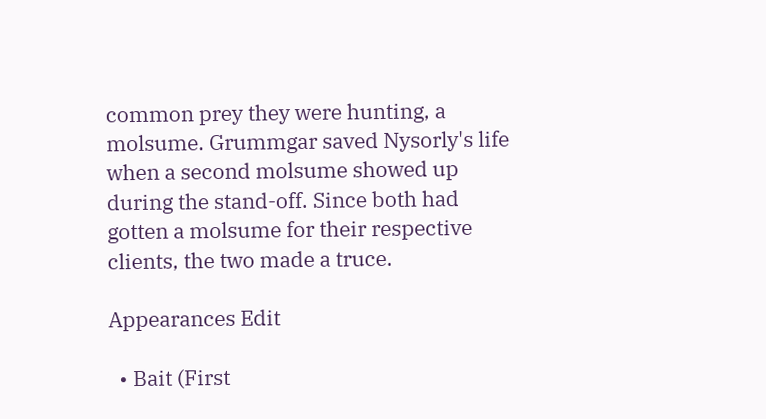common prey they were hunting, a molsume. Grummgar saved Nysorly's life when a second molsume showed up during the stand-off. Since both had gotten a molsume for their respective clients, the two made a truce.

Appearances Edit

  • Bait (First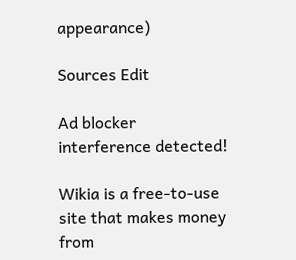appearance)

Sources Edit

Ad blocker interference detected!

Wikia is a free-to-use site that makes money from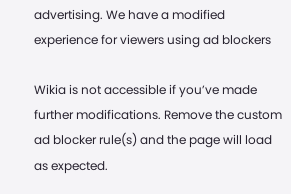advertising. We have a modified experience for viewers using ad blockers

Wikia is not accessible if you’ve made further modifications. Remove the custom ad blocker rule(s) and the page will load as expected.